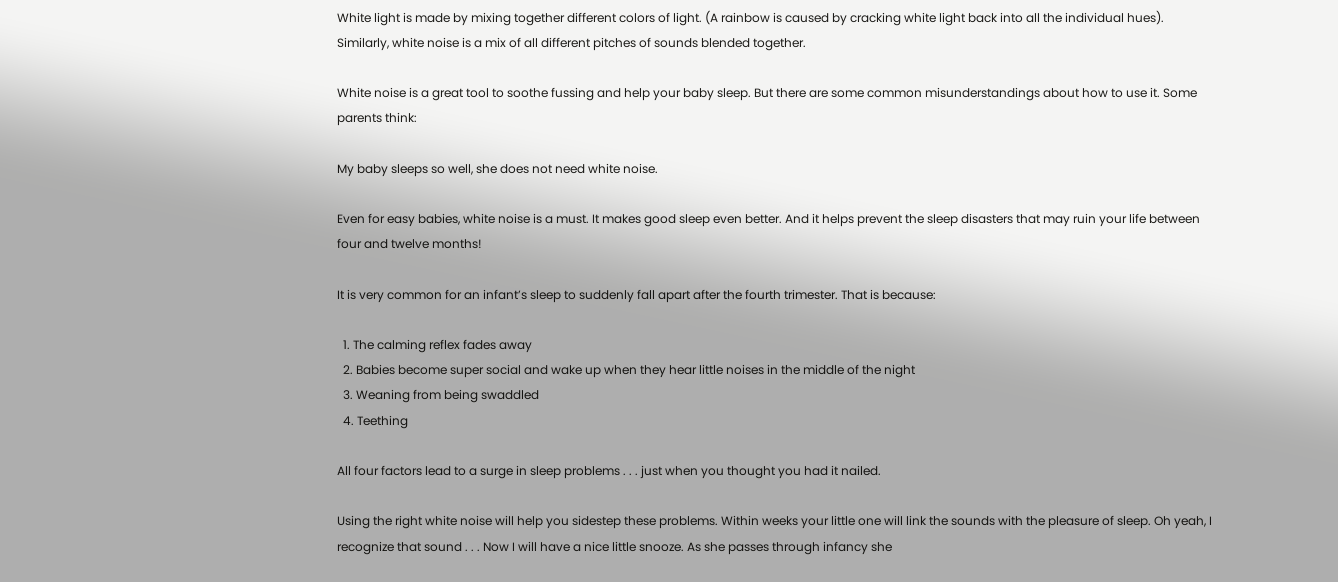White light is made by mixing together different colors of light. (A rainbow is caused by cracking white light back into all the individual hues). Similarly, white noise is a mix of all different pitches of sounds blended together.

White noise is a great tool to soothe fussing and help your baby sleep. But there are some common misunderstandings about how to use it. Some parents think:

My baby sleeps so well, she does not need white noise.

Even for easy babies, white noise is a must. It makes good sleep even better. And it helps prevent the sleep disasters that may ruin your life between four and twelve months!

It is very common for an infant’s sleep to suddenly fall apart after the fourth trimester. That is because:

  1. The calming reflex fades away
  2. Babies become super social and wake up when they hear little noises in the middle of the night
  3. Weaning from being swaddled
  4. Teething

All four factors lead to a surge in sleep problems . . . just when you thought you had it nailed.

Using the right white noise will help you sidestep these problems. Within weeks your little one will link the sounds with the pleasure of sleep. Oh yeah, I recognize that sound . . . Now I will have a nice little snooze. As she passes through infancy she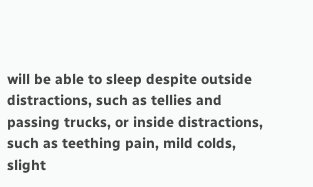will be able to sleep despite outside distractions, such as tellies and passing trucks, or inside distractions, such as teething pain, mild colds, slight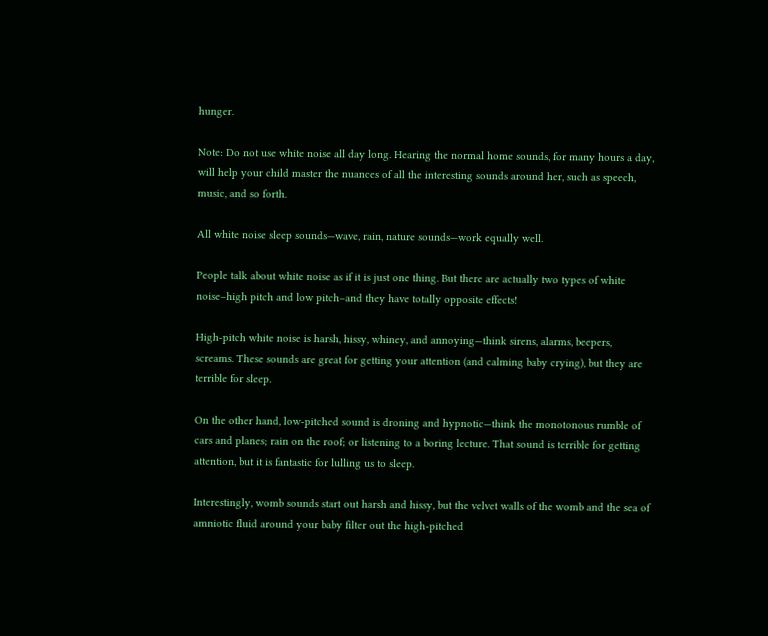hunger.

Note: Do not use white noise all day long. Hearing the normal home sounds, for many hours a day, will help your child master the nuances of all the interesting sounds around her, such as speech, music, and so forth.

All white noise sleep sounds—wave, rain, nature sounds—work equally well.

People talk about white noise as if it is just one thing. But there are actually two types of white noise–high pitch and low pitch–and they have totally opposite effects!

High-pitch white noise is harsh, hissy, whiney, and annoying—think sirens, alarms, beepers, screams. These sounds are great for getting your attention (and calming baby crying), but they are terrible for sleep.

On the other hand, low-pitched sound is droning and hypnotic—think the monotonous rumble of cars and planes; rain on the roof; or listening to a boring lecture. That sound is terrible for getting attention, but it is fantastic for lulling us to sleep.

Interestingly, womb sounds start out harsh and hissy, but the velvet walls of the womb and the sea of amniotic fluid around your baby filter out the high-pitched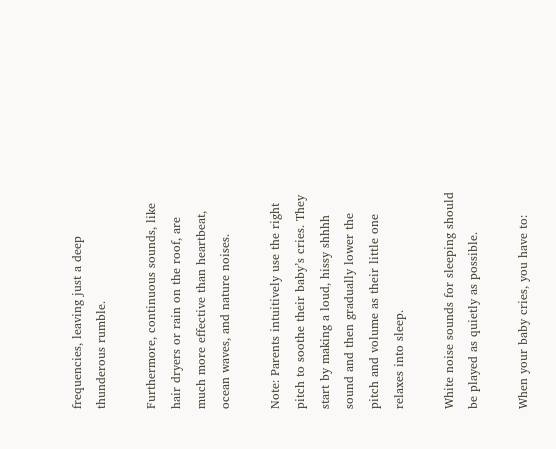frequencies, leaving just a deep thunderous rumble.

Furthermore, continuous sounds, like hair dryers or rain on the roof, are much more effective than heartbeat, ocean waves, and nature noises.

Note: Parents intuitively use the right pitch to soothe their baby’s cries. They start by making a loud, hissy shhhh sound and then gradually lower the pitch and volume as their little one relaxes into sleep.

White noise sounds for sleeping should be played as quietly as possible.

When your baby cries, you have to: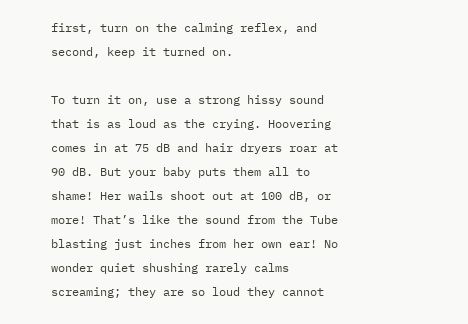first, turn on the calming reflex, and second, keep it turned on.

To turn it on, use a strong hissy sound that is as loud as the crying. Hoovering comes in at 75 dB and hair dryers roar at 90 dB. But your baby puts them all to shame! Her wails shoot out at 100 dB, or more! That’s like the sound from the Tube blasting just inches from her own ear! No wonder quiet shushing rarely calms screaming; they are so loud they cannot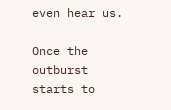even hear us.

Once the outburst starts to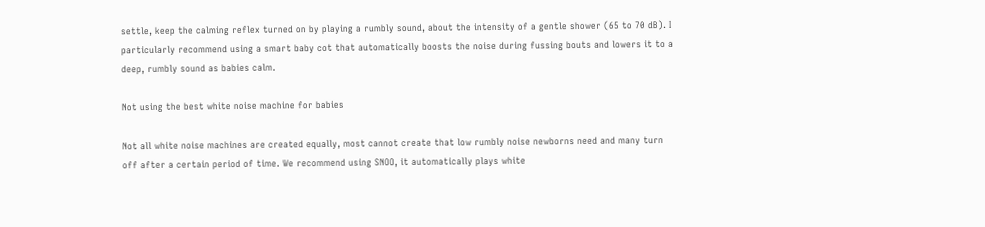settle, keep the calming reflex turned on by playing a rumbly sound, about the intensity of a gentle shower (65 to 70 dB). I particularly recommend using a smart baby cot that automatically boosts the noise during fussing bouts and lowers it to a deep, rumbly sound as babies calm.

Not using the best white noise machine for babies

Not all white noise machines are created equally, most cannot create that low rumbly noise newborns need and many turn off after a certain period of time. We recommend using SNOO, it automatically plays white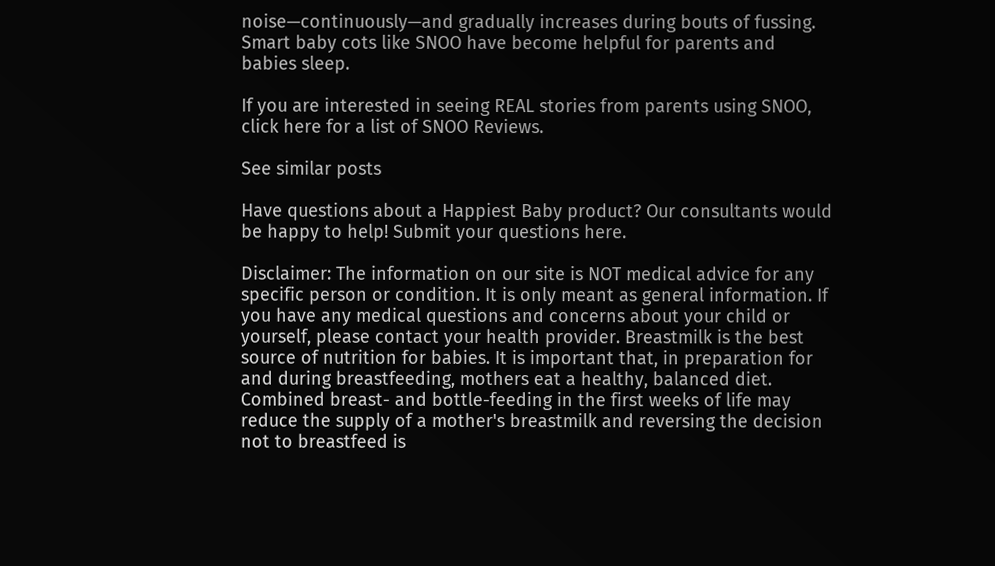noise—continuously—and gradually increases during bouts of fussing. Smart baby cots like SNOO have become helpful for parents and babies sleep.

If you are interested in seeing REAL stories from parents using SNOO, click here for a list of SNOO Reviews.

See similar posts

Have questions about a Happiest Baby product? Our consultants would be happy to help! Submit your questions here.

Disclaimer: The information on our site is NOT medical advice for any specific person or condition. It is only meant as general information. If you have any medical questions and concerns about your child or yourself, please contact your health provider. Breastmilk is the best source of nutrition for babies. It is important that, in preparation for and during breastfeeding, mothers eat a healthy, balanced diet. Combined breast- and bottle-feeding in the first weeks of life may reduce the supply of a mother's breastmilk and reversing the decision not to breastfeed is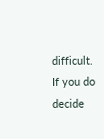difficult. If you do decide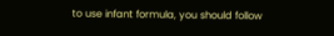to use infant formula, you should follow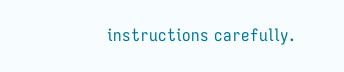instructions carefully.